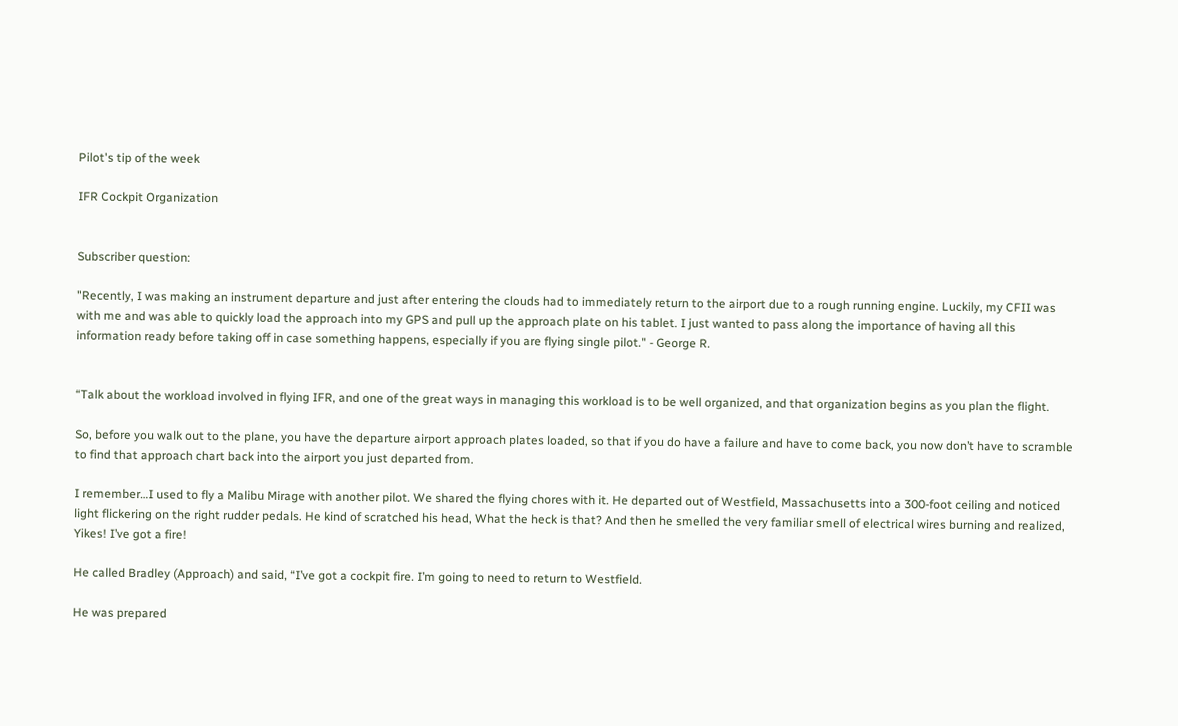Pilot's tip of the week

IFR Cockpit Organization


Subscriber question:

"Recently, I was making an instrument departure and just after entering the clouds had to immediately return to the airport due to a rough running engine. Luckily, my CFII was with me and was able to quickly load the approach into my GPS and pull up the approach plate on his tablet. I just wanted to pass along the importance of having all this information ready before taking off in case something happens, especially if you are flying single pilot." - George R.


“Talk about the workload involved in flying IFR, and one of the great ways in managing this workload is to be well organized, and that organization begins as you plan the flight.

So, before you walk out to the plane, you have the departure airport approach plates loaded, so that if you do have a failure and have to come back, you now don’t have to scramble to find that approach chart back into the airport you just departed from.

I remember…I used to fly a Malibu Mirage with another pilot. We shared the flying chores with it. He departed out of Westfield, Massachusetts into a 300-foot ceiling and noticed light flickering on the right rudder pedals. He kind of scratched his head, What the heck is that? And then he smelled the very familiar smell of electrical wires burning and realized, Yikes! I’ve got a fire!

He called Bradley (Approach) and said, “I’ve got a cockpit fire. I’m going to need to return to Westfield.

He was prepared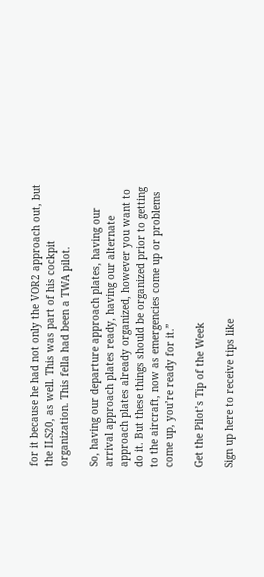for it because he had not only the VOR2 approach out, but the ILS20, as well. This was part of his cockpit organization. This fella had been a TWA pilot.

So, having our departure approach plates, having our arrival approach plates ready, having our alternate approach plates already organized, however you want to do it. But these things should be organized prior to getting to the aircraft, now as emergencies come up or problems come up, you’re ready for it.”

Get the Pilot’s Tip of the Week

Sign up here to receive tips like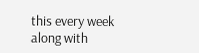this every week along with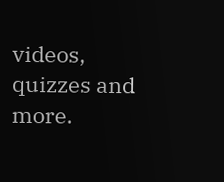videos, quizzes and more.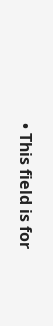• This field is for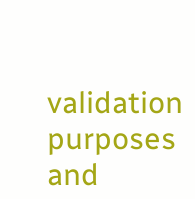validation purposes and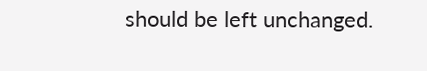should be left unchanged.